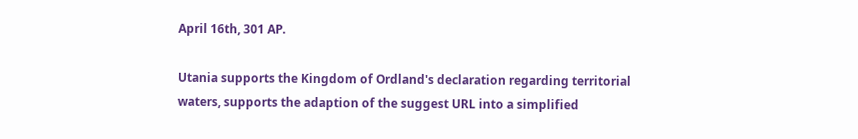April 16th, 301 AP.

Utania supports the Kingdom of Ordland's declaration regarding territorial waters, supports the adaption of the suggest URL into a simplified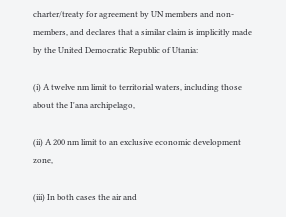charter/treaty for agreement by UN members and non-members, and declares that a similar claim is implicitly made by the United Democratic Republic of Utania:

(i) A twelve nm limit to territorial waters, including those about the I'ana archipelago,

(ii) A 200 nm limit to an exclusive economic development zone,

(iii) In both cases the air and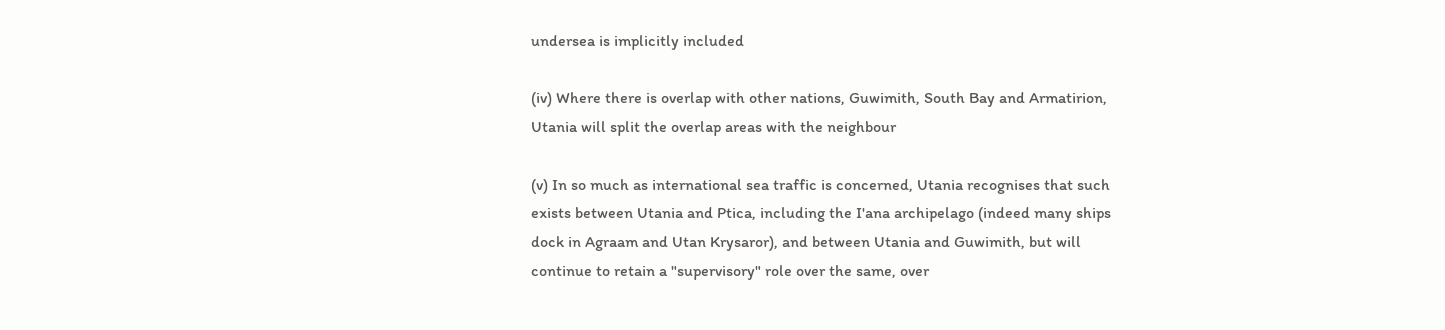undersea is implicitly included

(iv) Where there is overlap with other nations, Guwimith, South Bay and Armatirion, Utania will split the overlap areas with the neighbour

(v) In so much as international sea traffic is concerned, Utania recognises that such exists between Utania and Ptica, including the I'ana archipelago (indeed many ships dock in Agraam and Utan Krysaror), and between Utania and Guwimith, but will continue to retain a "supervisory" role over the same, over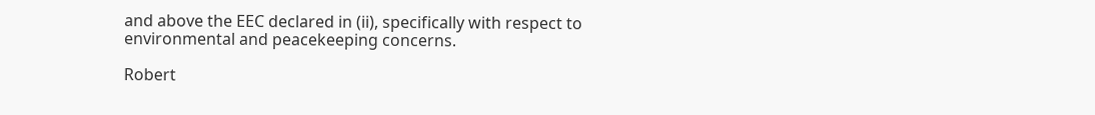and above the EEC declared in (ii), specifically with respect to environmental and peacekeeping concerns.

Robert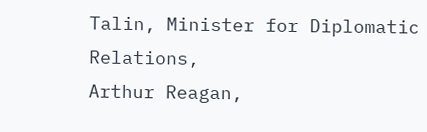Talin, Minister for Diplomatic Relations,
Arthur Reagan,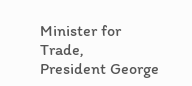Minister for Trade,
President George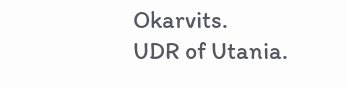Okarvits.
UDR of Utania.